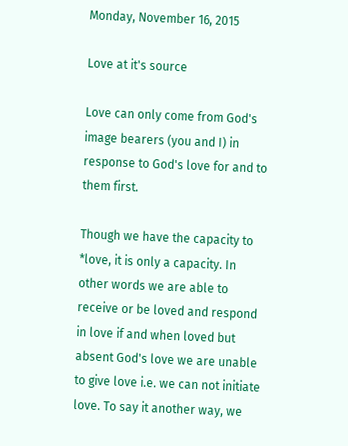Monday, November 16, 2015

Love at it's source

Love can only come from God's image bearers (you and I) in response to God's love for and to them first.

Though we have the capacity to *love, it is only a capacity. In other words we are able to receive or be loved and respond in love if and when loved but absent God's love we are unable to give love i.e. we can not initiate love. To say it another way, we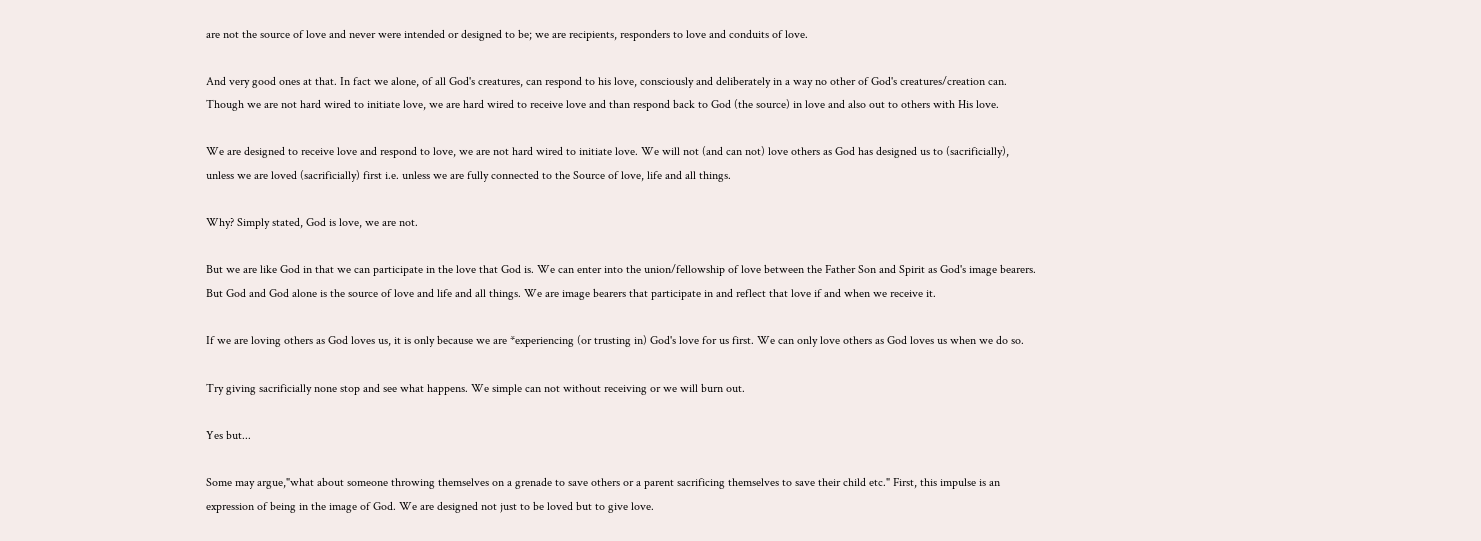are not the source of love and never were intended or designed to be; we are recipients, responders to love and conduits of love.

And very good ones at that. In fact we alone, of all God's creatures, can respond to his love, consciously and deliberately in a way no other of God's creatures/creation can. Though we are not hard wired to initiate love, we are hard wired to receive love and than respond back to God (the source) in love and also out to others with His love.

We are designed to receive love and respond to love, we are not hard wired to initiate love. We will not (and can not) love others as God has designed us to (sacrificially), unless we are loved (sacrificially) first i.e. unless we are fully connected to the Source of love, life and all things.

Why? Simply stated, God is love, we are not.

But we are like God in that we can participate in the love that God is. We can enter into the union/fellowship of love between the Father Son and Spirit as God's image bearers.  But God and God alone is the source of love and life and all things. We are image bearers that participate in and reflect that love if and when we receive it.

If we are loving others as God loves us, it is only because we are *experiencing (or trusting in) God's love for us first. We can only love others as God loves us when we do so.

Try giving sacrificially none stop and see what happens. We simple can not without receiving or we will burn out.

Yes but...

Some may argue,"what about someone throwing themselves on a grenade to save others or a parent sacrificing themselves to save their child etc." First, this impulse is an expression of being in the image of God. We are designed not just to be loved but to give love.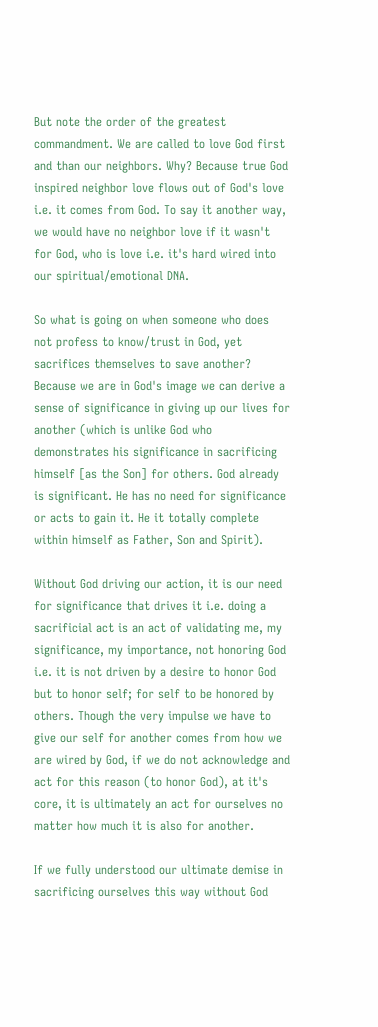But note the order of the greatest commandment. We are called to love God first and than our neighbors. Why? Because true God inspired neighbor love flows out of God's love i.e. it comes from God. To say it another way, we would have no neighbor love if it wasn't for God, who is love i.e. it's hard wired into our spiritual/emotional DNA.

So what is going on when someone who does not profess to know/trust in God, yet sacrifices themselves to save another? Because we are in God's image we can derive a sense of significance in giving up our lives for another (which is unlike God who demonstrates his significance in sacrificing himself [as the Son] for others. God already is significant. He has no need for significance or acts to gain it. He it totally complete within himself as Father, Son and Spirit).

Without God driving our action, it is our need for significance that drives it i.e. doing a sacrificial act is an act of validating me, my significance, my importance, not honoring God i.e. it is not driven by a desire to honor God but to honor self; for self to be honored by others. Though the very impulse we have to give our self for another comes from how we are wired by God, if we do not acknowledge and act for this reason (to honor God), at it's core, it is ultimately an act for ourselves no matter how much it is also for another.

If we fully understood our ultimate demise in sacrificing ourselves this way without God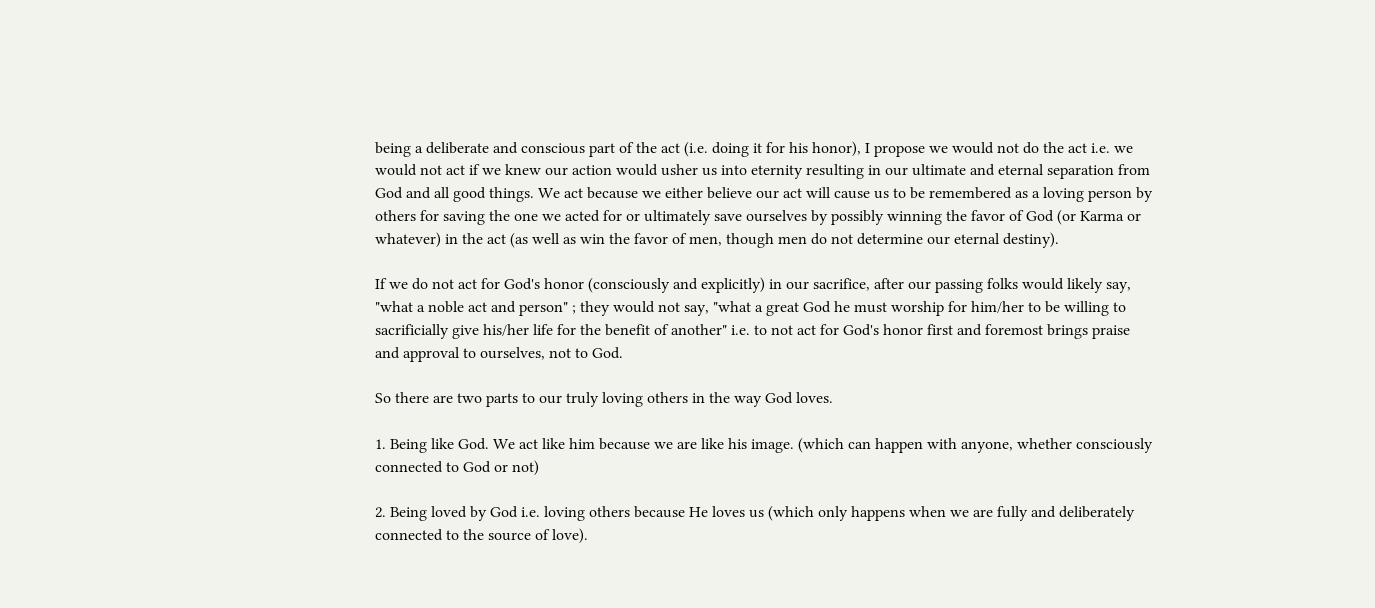being a deliberate and conscious part of the act (i.e. doing it for his honor), I propose we would not do the act i.e. we would not act if we knew our action would usher us into eternity resulting in our ultimate and eternal separation from God and all good things. We act because we either believe our act will cause us to be remembered as a loving person by others for saving the one we acted for or ultimately save ourselves by possibly winning the favor of God (or Karma or whatever) in the act (as well as win the favor of men, though men do not determine our eternal destiny).

If we do not act for God's honor (consciously and explicitly) in our sacrifice, after our passing folks would likely say, "what a noble act and person" ; they would not say, "what a great God he must worship for him/her to be willing to sacrificially give his/her life for the benefit of another" i.e. to not act for God's honor first and foremost brings praise and approval to ourselves, not to God.

So there are two parts to our truly loving others in the way God loves.

1. Being like God. We act like him because we are like his image. (which can happen with anyone, whether consciously connected to God or not)

2. Being loved by God i.e. loving others because He loves us (which only happens when we are fully and deliberately connected to the source of love).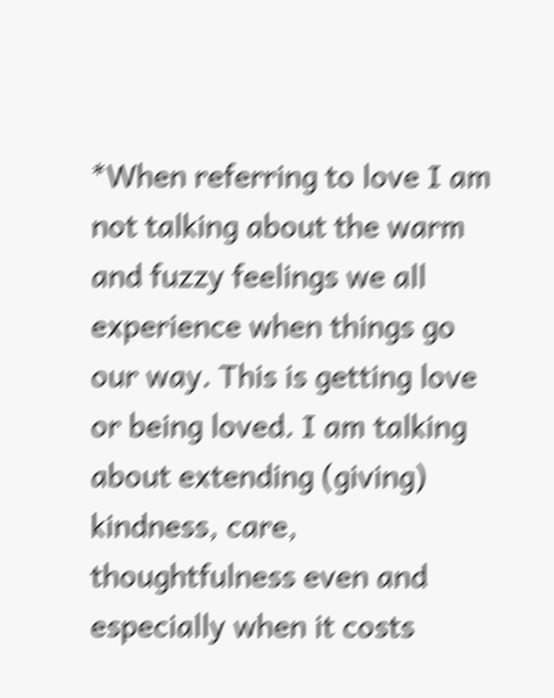*When referring to love I am not talking about the warm and fuzzy feelings we all experience when things go our way. This is getting love or being loved. I am talking about extending (giving) kindness, care, thoughtfulness even and especially when it costs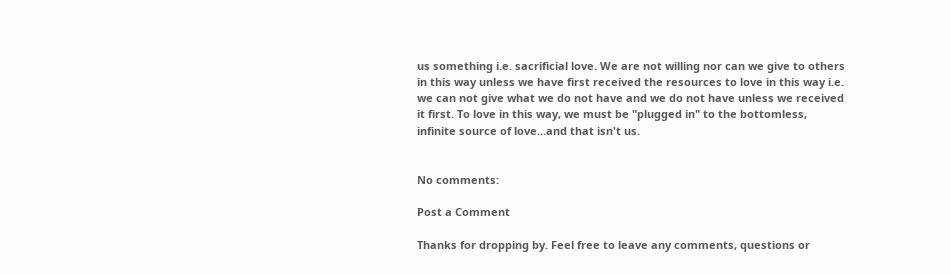us something i.e. sacrificial love. We are not willing nor can we give to others in this way unless we have first received the resources to love in this way i.e. we can not give what we do not have and we do not have unless we received it first. To love in this way, we must be "plugged in" to the bottomless, infinite source of love...and that isn't us.


No comments:

Post a Comment

Thanks for dropping by. Feel free to leave any comments, questions or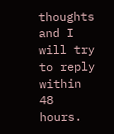thoughts and I will try to reply within 48 hours.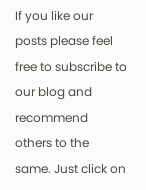If you like our posts please feel free to subscribe to our blog and recommend others to the same. Just click on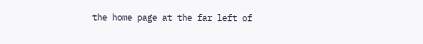the home page at the far left of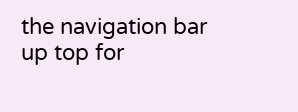the navigation bar up top for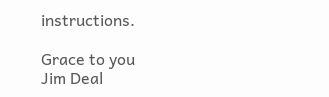instructions.

Grace to you
Jim Deal